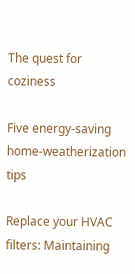The quest for coziness

Five energy-saving home-weatherization tips

Replace your HVAC filters: Maintaining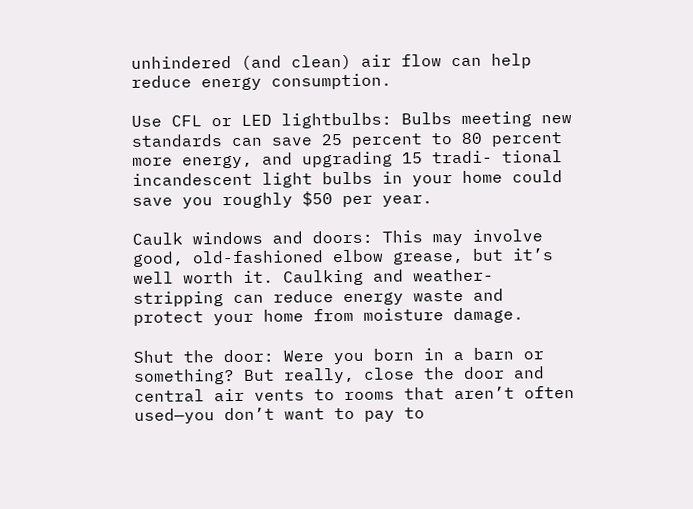unhindered (and clean) air flow can help reduce energy consumption.

Use CFL or LED lightbulbs: Bulbs meeting new standards can save 25 percent to 80 percent more energy, and upgrading 15 tradi- tional incandescent light bulbs in your home could save you roughly $50 per year.

Caulk windows and doors: This may involve good, old-fashioned elbow grease, but it’s well worth it. Caulking and weather-stripping can reduce energy waste and protect your home from moisture damage.

Shut the door: Were you born in a barn or something? But really, close the door and central air vents to rooms that aren’t often used—you don’t want to pay to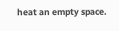heat an empty space.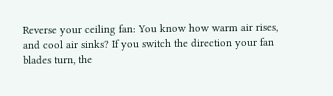Reverse your ceiling fan: You know how warm air rises, and cool air sinks? If you switch the direction your fan blades turn, the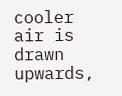cooler air is drawn upwards,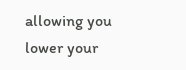allowing you lower your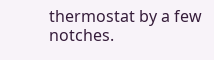thermostat by a few notches.